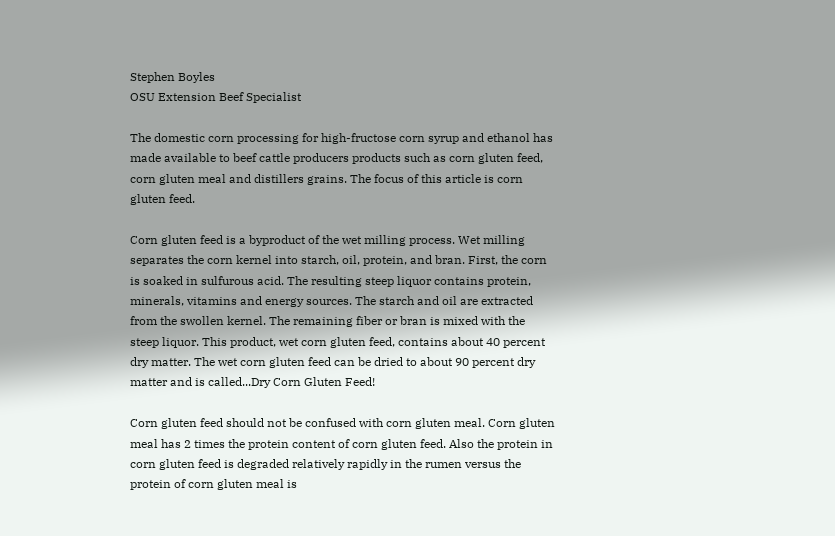Stephen Boyles
OSU Extension Beef Specialist

The domestic corn processing for high-fructose corn syrup and ethanol has made available to beef cattle producers products such as corn gluten feed, corn gluten meal and distillers grains. The focus of this article is corn gluten feed.

Corn gluten feed is a byproduct of the wet milling process. Wet milling separates the corn kernel into starch, oil, protein, and bran. First, the corn is soaked in sulfurous acid. The resulting steep liquor contains protein, minerals, vitamins and energy sources. The starch and oil are extracted from the swollen kernel. The remaining fiber or bran is mixed with the steep liquor. This product, wet corn gluten feed, contains about 40 percent dry matter. The wet corn gluten feed can be dried to about 90 percent dry matter and is called...Dry Corn Gluten Feed!

Corn gluten feed should not be confused with corn gluten meal. Corn gluten meal has 2 times the protein content of corn gluten feed. Also the protein in corn gluten feed is degraded relatively rapidly in the rumen versus the protein of corn gluten meal is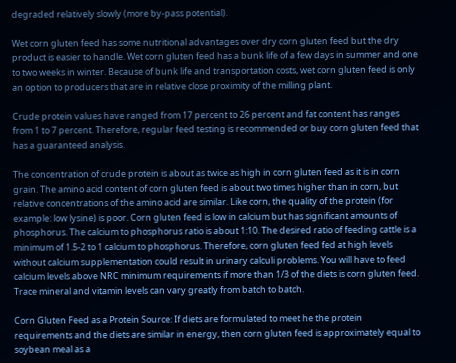degraded relatively slowly (more by-pass potential).

Wet corn gluten feed has some nutritional advantages over dry corn gluten feed but the dry product is easier to handle. Wet corn gluten feed has a bunk life of a few days in summer and one to two weeks in winter. Because of bunk life and transportation costs, wet corn gluten feed is only an option to producers that are in relative close proximity of the milling plant.

Crude protein values have ranged from 17 percent to 26 percent and fat content has ranges from 1 to 7 percent. Therefore, regular feed testing is recommended or buy corn gluten feed that has a guaranteed analysis.

The concentration of crude protein is about as twice as high in corn gluten feed as it is in corn grain. The amino acid content of corn gluten feed is about two times higher than in corn, but relative concentrations of the amino acid are similar. Like corn, the quality of the protein (for example: low lysine) is poor. Corn gluten feed is low in calcium but has significant amounts of phosphorus. The calcium to phosphorus ratio is about 1:10. The desired ratio of feeding cattle is a minimum of 1.5-2 to 1 calcium to phosphorus. Therefore, corn gluten feed fed at high levels without calcium supplementation could result in urinary calculi problems. You will have to feed calcium levels above NRC minimum requirements if more than 1/3 of the diets is corn gluten feed. Trace mineral and vitamin levels can vary greatly from batch to batch.

Corn Gluten Feed as a Protein Source: If diets are formulated to meet he the protein requirements and the diets are similar in energy, then corn gluten feed is approximately equal to soybean meal as a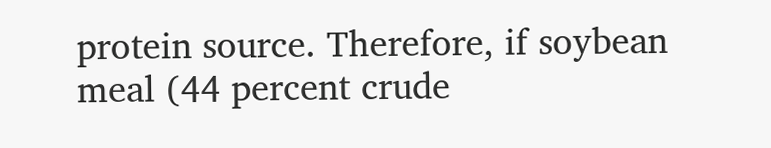protein source. Therefore, if soybean meal (44 percent crude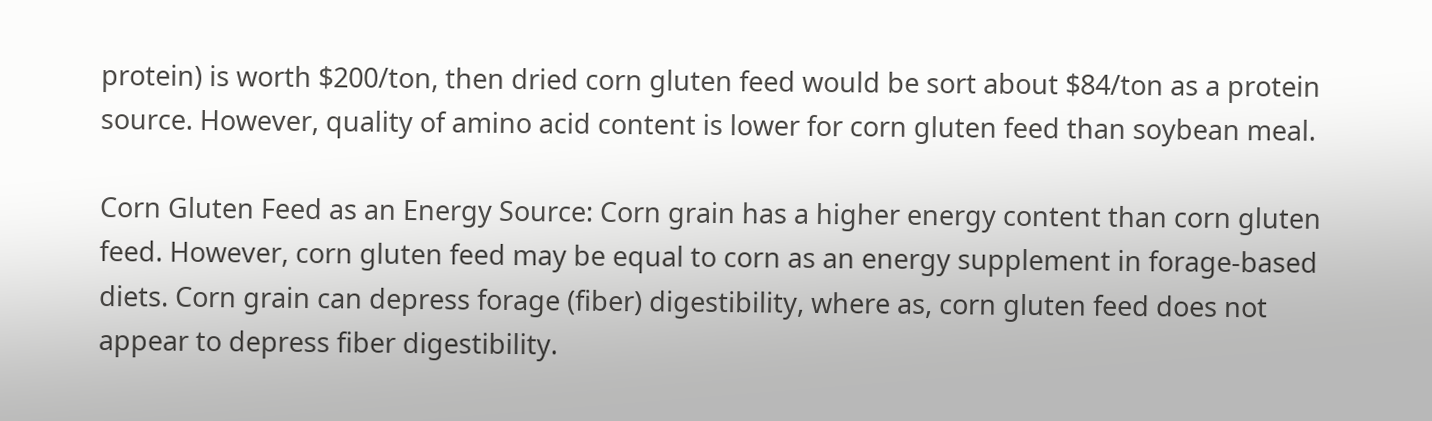protein) is worth $200/ton, then dried corn gluten feed would be sort about $84/ton as a protein source. However, quality of amino acid content is lower for corn gluten feed than soybean meal.

Corn Gluten Feed as an Energy Source: Corn grain has a higher energy content than corn gluten feed. However, corn gluten feed may be equal to corn as an energy supplement in forage-based diets. Corn grain can depress forage (fiber) digestibility, where as, corn gluten feed does not appear to depress fiber digestibility.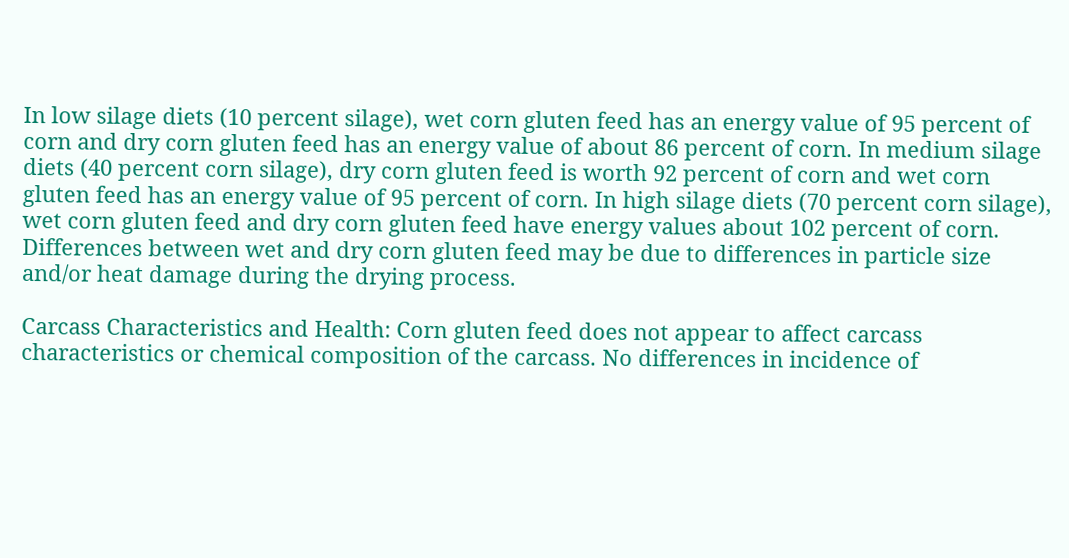In low silage diets (10 percent silage), wet corn gluten feed has an energy value of 95 percent of corn and dry corn gluten feed has an energy value of about 86 percent of corn. In medium silage diets (40 percent corn silage), dry corn gluten feed is worth 92 percent of corn and wet corn gluten feed has an energy value of 95 percent of corn. In high silage diets (70 percent corn silage), wet corn gluten feed and dry corn gluten feed have energy values about 102 percent of corn. Differences between wet and dry corn gluten feed may be due to differences in particle size and/or heat damage during the drying process.

Carcass Characteristics and Health: Corn gluten feed does not appear to affect carcass characteristics or chemical composition of the carcass. No differences in incidence of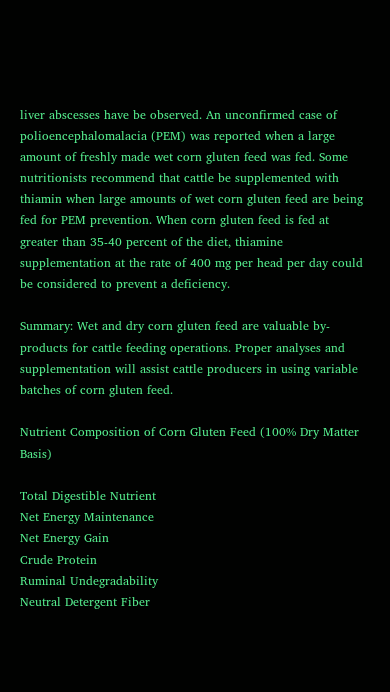liver abscesses have be observed. An unconfirmed case of polioencephalomalacia (PEM) was reported when a large amount of freshly made wet corn gluten feed was fed. Some nutritionists recommend that cattle be supplemented with thiamin when large amounts of wet corn gluten feed are being fed for PEM prevention. When corn gluten feed is fed at greater than 35-40 percent of the diet, thiamine supplementation at the rate of 400 mg per head per day could be considered to prevent a deficiency.

Summary: Wet and dry corn gluten feed are valuable by-products for cattle feeding operations. Proper analyses and supplementation will assist cattle producers in using variable batches of corn gluten feed.

Nutrient Composition of Corn Gluten Feed (100% Dry Matter Basis)

Total Digestible Nutrient
Net Energy Maintenance
Net Energy Gain
Crude Protein
Ruminal Undegradability
Neutral Detergent Fiber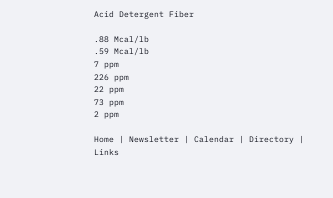Acid Detergent Fiber

.88 Mcal/lb
.59 Mcal/lb
7 ppm
226 ppm
22 ppm
73 ppm
2 ppm

Home | Newsletter | Calendar | Directory | Links